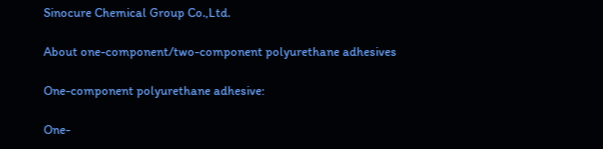Sinocure Chemical Group Co.,Ltd.

About one-component/two-component polyurethane adhesives

One-component polyurethane adhesive:

One-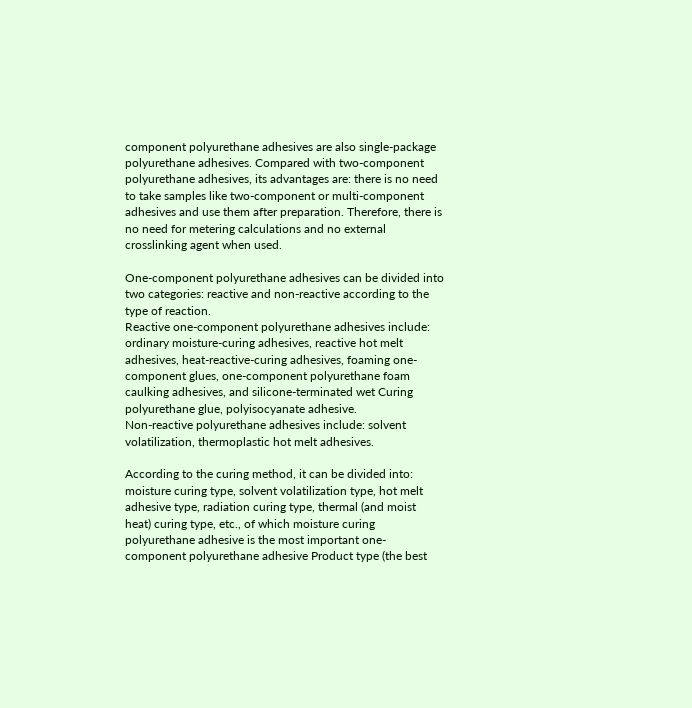component polyurethane adhesives are also single-package polyurethane adhesives. Compared with two-component polyurethane adhesives, its advantages are: there is no need to take samples like two-component or multi-component adhesives and use them after preparation. Therefore, there is no need for metering calculations and no external crosslinking agent when used.

One-component polyurethane adhesives can be divided into two categories: reactive and non-reactive according to the type of reaction.
Reactive one-component polyurethane adhesives include: ordinary moisture-curing adhesives, reactive hot melt adhesives, heat-reactive-curing adhesives, foaming one-component glues, one-component polyurethane foam caulking adhesives, and silicone-terminated wet Curing polyurethane glue, polyisocyanate adhesive.
Non-reactive polyurethane adhesives include: solvent volatilization, thermoplastic hot melt adhesives.

According to the curing method, it can be divided into: moisture curing type, solvent volatilization type, hot melt adhesive type, radiation curing type, thermal (and moist heat) curing type, etc., of which moisture curing polyurethane adhesive is the most important one-component polyurethane adhesive Product type (the best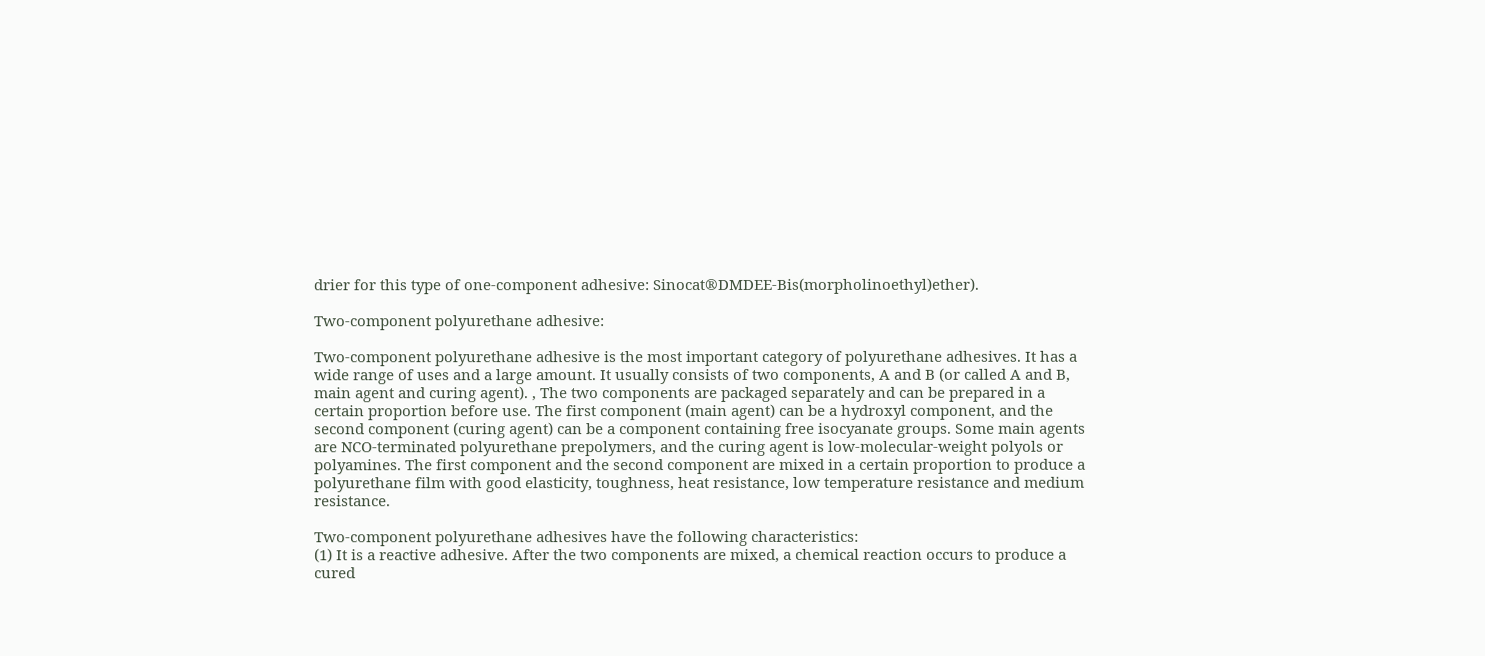drier for this type of one-component adhesive: Sinocat®DMDEE-Bis(morpholinoethyl)ether).

Two-component polyurethane adhesive:

Two-component polyurethane adhesive is the most important category of polyurethane adhesives. It has a wide range of uses and a large amount. It usually consists of two components, A and B (or called A and B, main agent and curing agent). , The two components are packaged separately and can be prepared in a certain proportion before use. The first component (main agent) can be a hydroxyl component, and the second component (curing agent) can be a component containing free isocyanate groups. Some main agents are NCO-terminated polyurethane prepolymers, and the curing agent is low-molecular-weight polyols or polyamines. The first component and the second component are mixed in a certain proportion to produce a polyurethane film with good elasticity, toughness, heat resistance, low temperature resistance and medium resistance.

Two-component polyurethane adhesives have the following characteristics:
(1) It is a reactive adhesive. After the two components are mixed, a chemical reaction occurs to produce a cured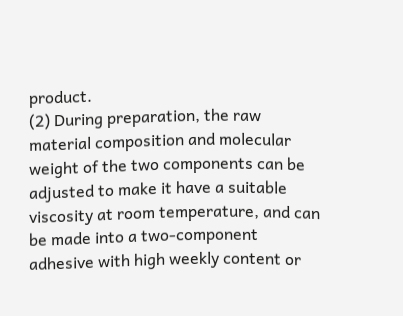product.
(2) During preparation, the raw material composition and molecular weight of the two components can be adjusted to make it have a suitable viscosity at room temperature, and can be made into a two-component adhesive with high weekly content or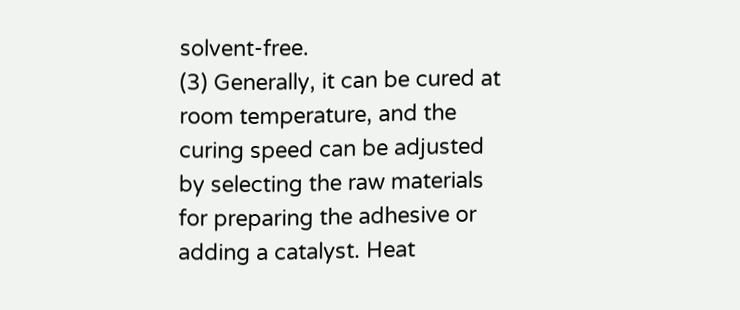solvent-free.
(3) Generally, it can be cured at room temperature, and the curing speed can be adjusted by selecting the raw materials for preparing the adhesive or adding a catalyst. Heat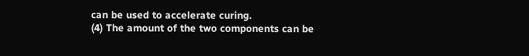can be used to accelerate curing.
(4) The amount of the two components can be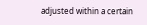adjusted within a certain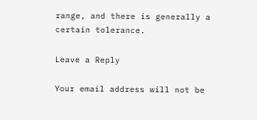range, and there is generally a certain tolerance.

Leave a Reply

Your email address will not be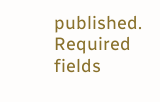published. Required fields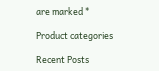are marked *

Product categories

Recent Posts